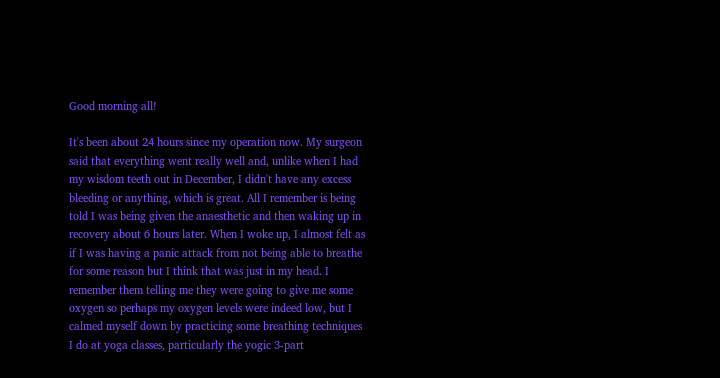Good morning all!

It's been about 24 hours since my operation now. My surgeon said that everything went really well and, unlike when I had my wisdom teeth out in December, I didn't have any excess bleeding or anything, which is great. All I remember is being told I was being given the anaesthetic and then waking up in recovery about 6 hours later. When I woke up, I almost felt as if I was having a panic attack from not being able to breathe for some reason but I think that was just in my head. I remember them telling me they were going to give me some oxygen so perhaps my oxygen levels were indeed low, but I calmed myself down by practicing some breathing techniques I do at yoga classes, particularly the yogic 3-part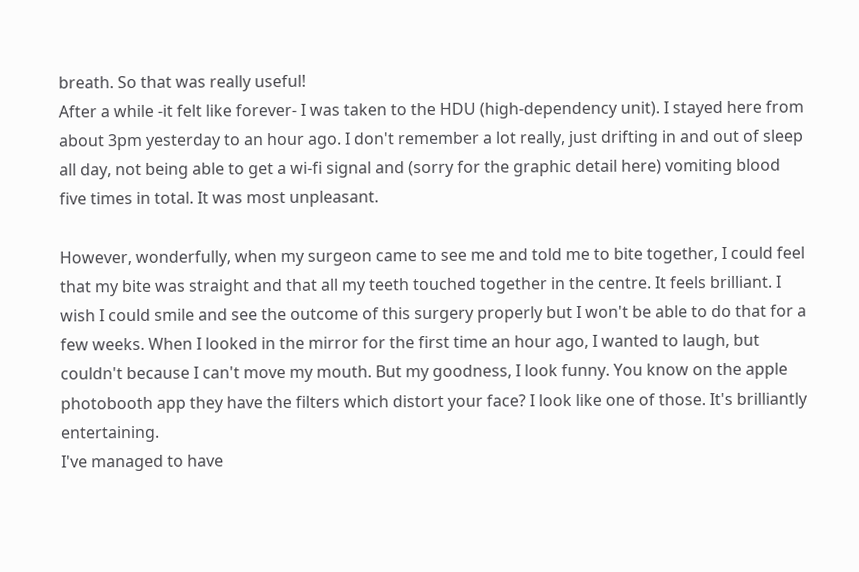breath. So that was really useful!
After a while -it felt like forever- I was taken to the HDU (high-dependency unit). I stayed here from about 3pm yesterday to an hour ago. I don't remember a lot really, just drifting in and out of sleep all day, not being able to get a wi-fi signal and (sorry for the graphic detail here) vomiting blood five times in total. It was most unpleasant.

However, wonderfully, when my surgeon came to see me and told me to bite together, I could feel that my bite was straight and that all my teeth touched together in the centre. It feels brilliant. I wish I could smile and see the outcome of this surgery properly but I won't be able to do that for a few weeks. When I looked in the mirror for the first time an hour ago, I wanted to laugh, but couldn't because I can't move my mouth. But my goodness, I look funny. You know on the apple photobooth app they have the filters which distort your face? I look like one of those. It's brilliantly entertaining.
I've managed to have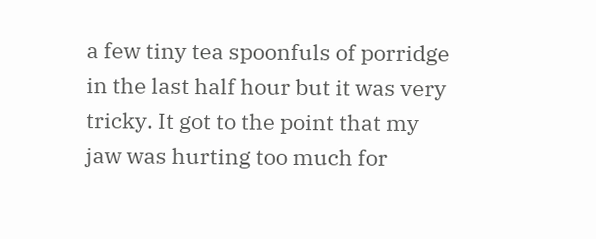a few tiny tea spoonfuls of porridge in the last half hour but it was very tricky. It got to the point that my jaw was hurting too much for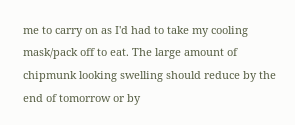me to carry on as I'd had to take my cooling mask/pack off to eat. The large amount of chipmunk looking swelling should reduce by the end of tomorrow or by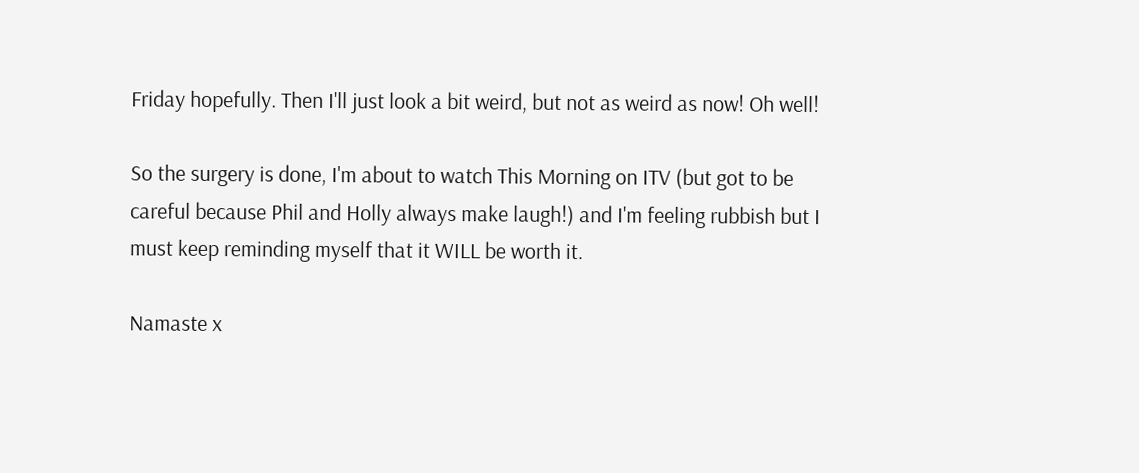Friday hopefully. Then I'll just look a bit weird, but not as weird as now! Oh well!

So the surgery is done, I'm about to watch This Morning on ITV (but got to be careful because Phil and Holly always make laugh!) and I'm feeling rubbish but I must keep reminding myself that it WILL be worth it.

Namaste x